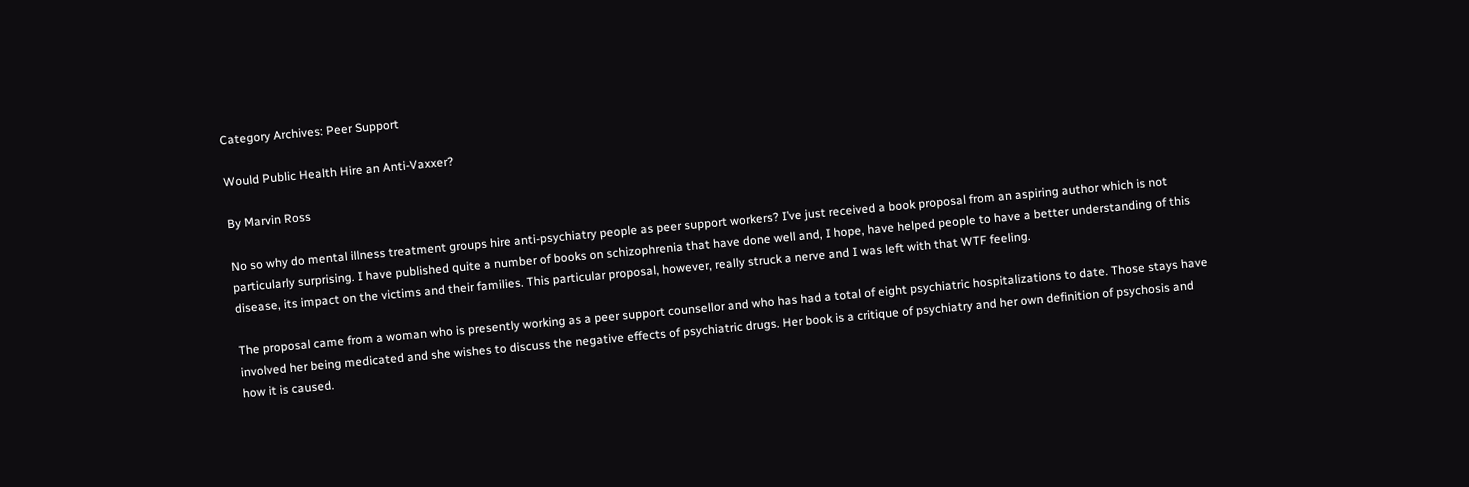Category Archives: Peer Support

Would Public Health Hire an Anti-Vaxxer?

By Marvin Ross

No so why do mental illness treatment groups hire anti-psychiatry people as peer support workers? I’ve just received a book proposal from an aspiring author which is not particularly surprising. I have published quite a number of books on schizophrenia that have done well and, I hope, have helped people to have a better understanding of this disease, its impact on the victims and their families. This particular proposal, however, really struck a nerve and I was left with that WTF feeling.

The proposal came from a woman who is presently working as a peer support counsellor and who has had a total of eight psychiatric hospitalizations to date. Those stays have involved her being medicated and she wishes to discuss the negative effects of psychiatric drugs. Her book is a critique of psychiatry and her own definition of psychosis and how it is caused.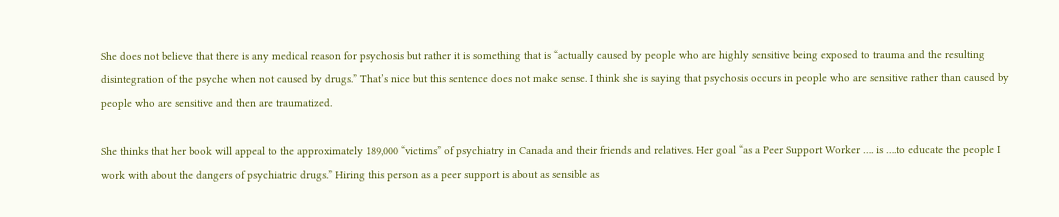She does not believe that there is any medical reason for psychosis but rather it is something that is “actually caused by people who are highly sensitive being exposed to trauma and the resulting disintegration of the psyche when not caused by drugs.” That’s nice but this sentence does not make sense. I think she is saying that psychosis occurs in people who are sensitive rather than caused by people who are sensitive and then are traumatized.

She thinks that her book will appeal to the approximately 189,000 “victims” of psychiatry in Canada and their friends and relatives. Her goal “as a Peer Support Worker …. is ….to educate the people I work with about the dangers of psychiatric drugs.” Hiring this person as a peer support is about as sensible as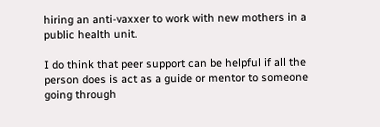hiring an anti-vaxxer to work with new mothers in a public health unit.

I do think that peer support can be helpful if all the person does is act as a guide or mentor to someone going through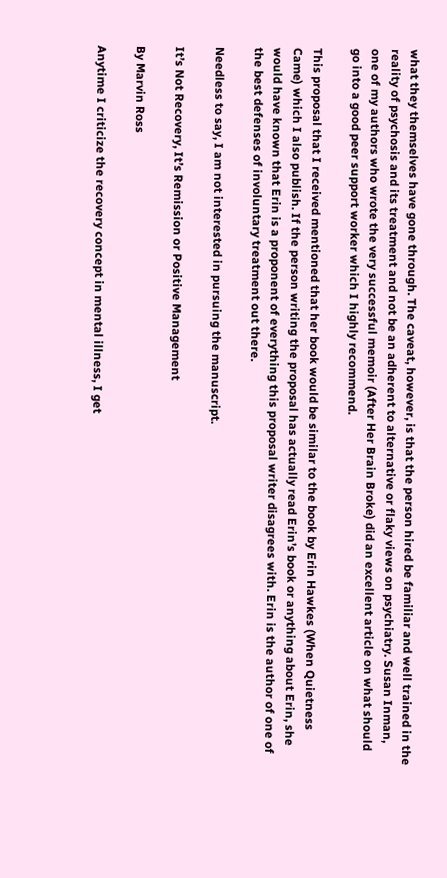what they themselves have gone through. The caveat, however, is that the person hired be familiar and well trained in the reality of psychosis and its treatment and not be an adherent to alternative or flaky views on psychiatry. Susan Inman, one of my authors who wrote the very successful memoir (After Her Brain Broke) did an excellent article on what should go into a good peer support worker which I highly recommend.

This proposal that I received mentioned that her book would be similar to the book by Erin Hawkes (When Quietness Came) which I also publish. If the person writing the proposal has actually read Erin’s book or anything about Erin, she would have known that Erin is a proponent of everything this proposal writer disagrees with. Erin is the author of one of the best defenses of involuntary treatment out there.

Needless to say, I am not interested in pursuing the manuscript.

It’s Not Recovery, It’s Remission or Positive Management

By Marvin Ross

Anytime I criticize the recovery concept in mental illness, I get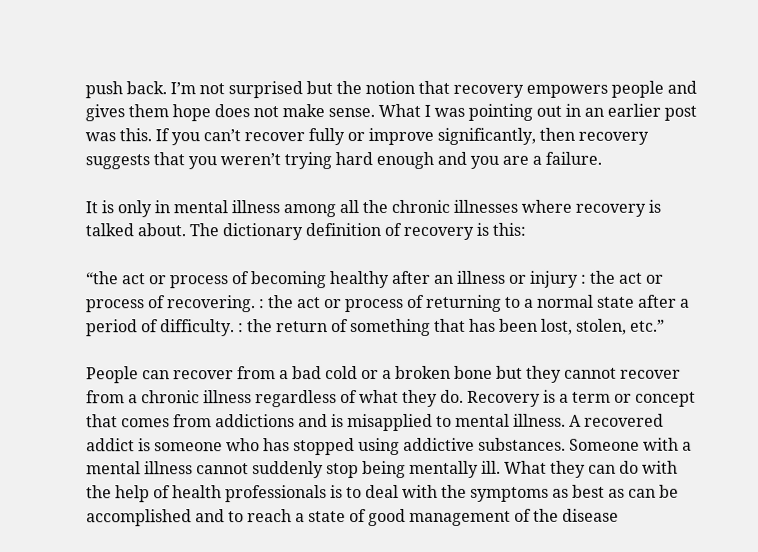push back. I’m not surprised but the notion that recovery empowers people and gives them hope does not make sense. What I was pointing out in an earlier post was this. If you can’t recover fully or improve significantly, then recovery suggests that you weren’t trying hard enough and you are a failure.

It is only in mental illness among all the chronic illnesses where recovery is talked about. The dictionary definition of recovery is this:

“the act or process of becoming healthy after an illness or injury : the act or process of recovering. : the act or process of returning to a normal state after a period of difficulty. : the return of something that has been lost, stolen, etc.”

People can recover from a bad cold or a broken bone but they cannot recover from a chronic illness regardless of what they do. Recovery is a term or concept that comes from addictions and is misapplied to mental illness. A recovered addict is someone who has stopped using addictive substances. Someone with a mental illness cannot suddenly stop being mentally ill. What they can do with the help of health professionals is to deal with the symptoms as best as can be accomplished and to reach a state of good management of the disease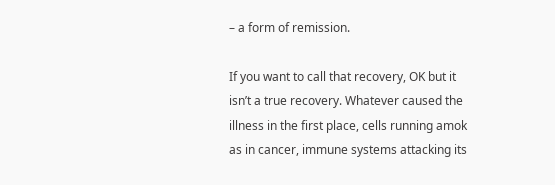– a form of remission.

If you want to call that recovery, OK but it isn’t a true recovery. Whatever caused the illness in the first place, cells running amok as in cancer, immune systems attacking its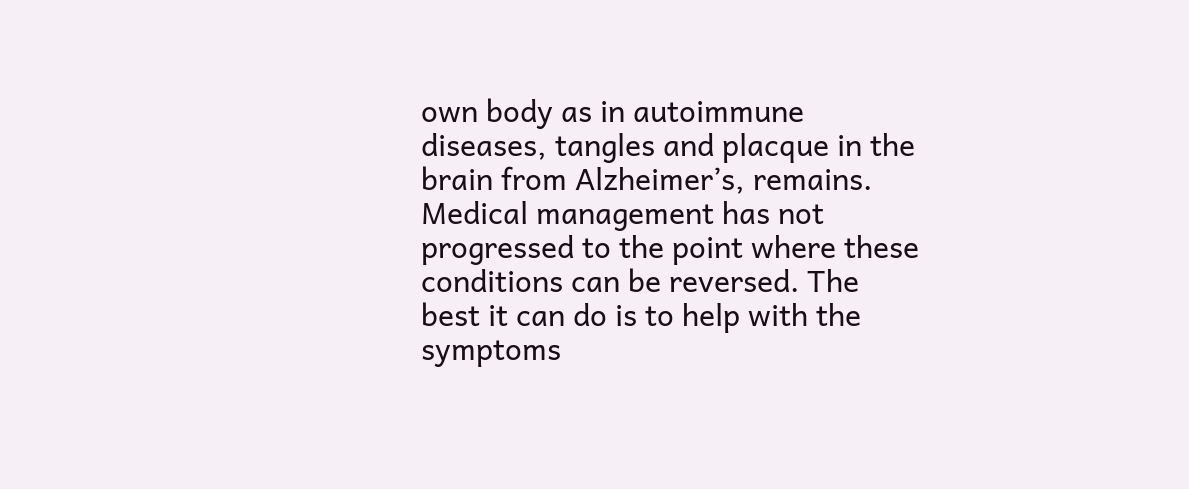own body as in autoimmune diseases, tangles and placque in the brain from Alzheimer’s, remains. Medical management has not progressed to the point where these conditions can be reversed. The best it can do is to help with the symptoms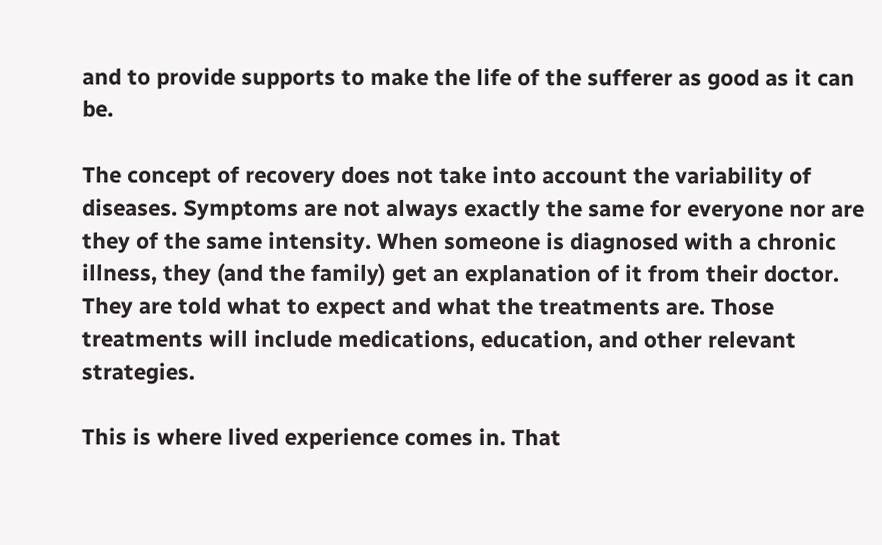and to provide supports to make the life of the sufferer as good as it can be.

The concept of recovery does not take into account the variability of diseases. Symptoms are not always exactly the same for everyone nor are they of the same intensity. When someone is diagnosed with a chronic illness, they (and the family) get an explanation of it from their doctor. They are told what to expect and what the treatments are. Those treatments will include medications, education, and other relevant strategies.

This is where lived experience comes in. That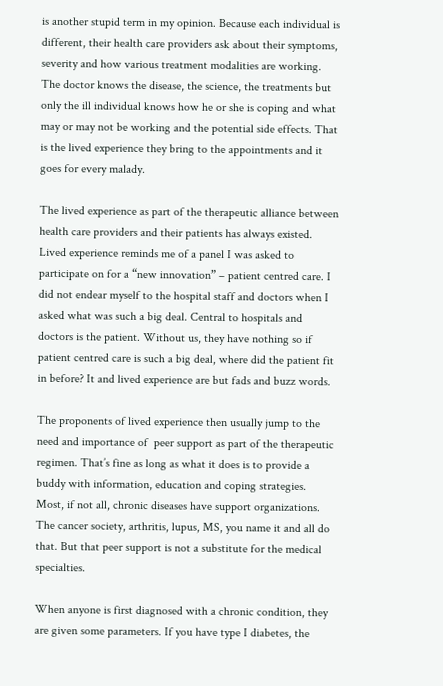is another stupid term in my opinion. Because each individual is different, their health care providers ask about their symptoms, severity and how various treatment modalities are working. The doctor knows the disease, the science, the treatments but only the ill individual knows how he or she is coping and what may or may not be working and the potential side effects. That is the lived experience they bring to the appointments and it goes for every malady.

The lived experience as part of the therapeutic alliance between health care providers and their patients has always existed. Lived experience reminds me of a panel I was asked to participate on for a “new innovation” – patient centred care. I did not endear myself to the hospital staff and doctors when I asked what was such a big deal. Central to hospitals and doctors is the patient. Without us, they have nothing so if patient centred care is such a big deal, where did the patient fit in before? It and lived experience are but fads and buzz words.

The proponents of lived experience then usually jump to the need and importance of  peer support as part of the therapeutic regimen. That’s fine as long as what it does is to provide a buddy with information, education and coping strategies. Most, if not all, chronic diseases have support organizations. The cancer society, arthritis, lupus, MS, you name it and all do that. But that peer support is not a substitute for the medical specialties.

When anyone is first diagnosed with a chronic condition, they are given some parameters. If you have type I diabetes, the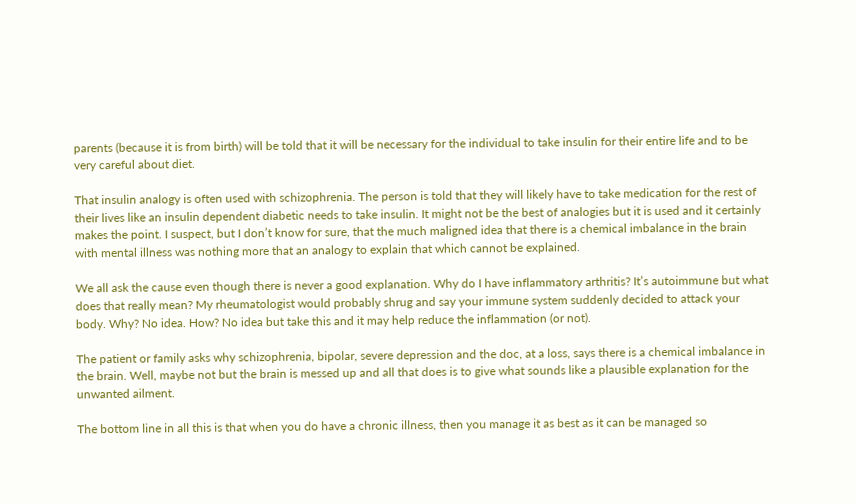parents (because it is from birth) will be told that it will be necessary for the individual to take insulin for their entire life and to be very careful about diet.

That insulin analogy is often used with schizophrenia. The person is told that they will likely have to take medication for the rest of their lives like an insulin dependent diabetic needs to take insulin. It might not be the best of analogies but it is used and it certainly makes the point. I suspect, but I don’t know for sure, that the much maligned idea that there is a chemical imbalance in the brain with mental illness was nothing more that an analogy to explain that which cannot be explained.

We all ask the cause even though there is never a good explanation. Why do I have inflammatory arthritis? It’s autoimmune but what does that really mean? My rheumatologist would probably shrug and say your immune system suddenly decided to attack your body. Why? No idea. How? No idea but take this and it may help reduce the inflammation (or not).

The patient or family asks why schizophrenia, bipolar, severe depression and the doc, at a loss, says there is a chemical imbalance in the brain. Well, maybe not but the brain is messed up and all that does is to give what sounds like a plausible explanation for the unwanted ailment.

The bottom line in all this is that when you do have a chronic illness, then you manage it as best as it can be managed so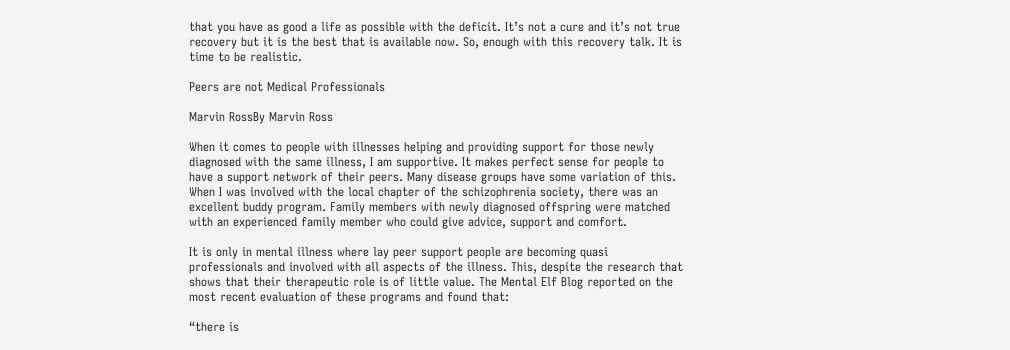that you have as good a life as possible with the deficit. It’s not a cure and it’s not true recovery but it is the best that is available now. So, enough with this recovery talk. It is time to be realistic.

Peers are not Medical Professionals

Marvin RossBy Marvin Ross

When it comes to people with illnesses helping and providing support for those newly diagnosed with the same illness, I am supportive. It makes perfect sense for people to have a support network of their peers. Many disease groups have some variation of this. When I was involved with the local chapter of the schizophrenia society, there was an excellent buddy program. Family members with newly diagnosed offspring were matched with an experienced family member who could give advice, support and comfort.

It is only in mental illness where lay peer support people are becoming quasi professionals and involved with all aspects of the illness. This, despite the research that shows that their therapeutic role is of little value. The Mental Elf Blog reported on the most recent evaluation of these programs and found that:

“there is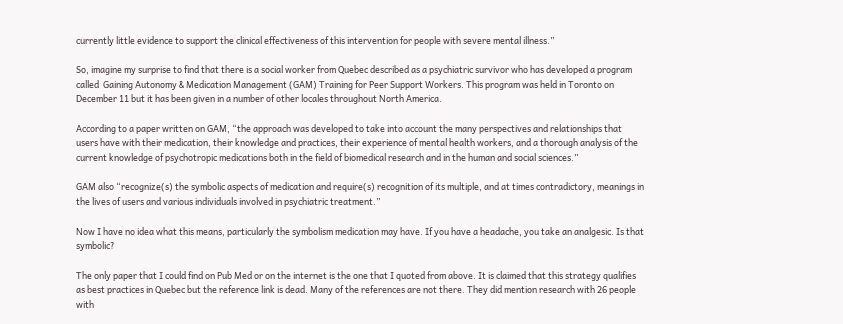currently little evidence to support the clinical effectiveness of this intervention for people with severe mental illness.”

So, imagine my surprise to find that there is a social worker from Quebec described as a psychiatric survivor who has developed a program called  Gaining Autonomy & Medication Management (GAM) Training for Peer Support Workers. This program was held in Toronto on December 11 but it has been given in a number of other locales throughout North America.

According to a paper written on GAM, “the approach was developed to take into account the many perspectives and relationships that users have with their medication, their knowledge and practices, their experience of mental health workers, and a thorough analysis of the current knowledge of psychotropic medications both in the field of biomedical research and in the human and social sciences.”

GAM also “recognize(s) the symbolic aspects of medication and require(s) recognition of its multiple, and at times contradictory, meanings in the lives of users and various individuals involved in psychiatric treatment.”

Now I have no idea what this means, particularly the symbolism medication may have. If you have a headache, you take an analgesic. Is that symbolic?

The only paper that I could find on Pub Med or on the internet is the one that I quoted from above. It is claimed that this strategy qualifies as best practices in Quebec but the reference link is dead. Many of the references are not there. They did mention research with 26 people with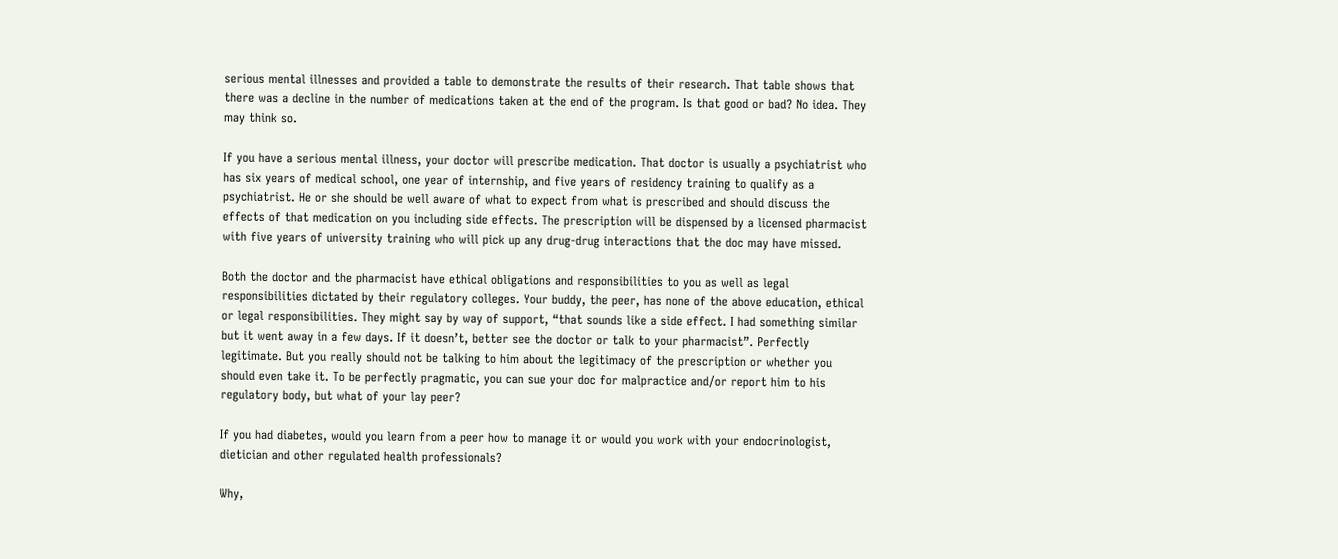serious mental illnesses and provided a table to demonstrate the results of their research. That table shows that there was a decline in the number of medications taken at the end of the program. Is that good or bad? No idea. They may think so.

If you have a serious mental illness, your doctor will prescribe medication. That doctor is usually a psychiatrist who has six years of medical school, one year of internship, and five years of residency training to qualify as a psychiatrist. He or she should be well aware of what to expect from what is prescribed and should discuss the effects of that medication on you including side effects. The prescription will be dispensed by a licensed pharmacist with five years of university training who will pick up any drug-drug interactions that the doc may have missed.

Both the doctor and the pharmacist have ethical obligations and responsibilities to you as well as legal responsibilities dictated by their regulatory colleges. Your buddy, the peer, has none of the above education, ethical or legal responsibilities. They might say by way of support, “that sounds like a side effect. I had something similar but it went away in a few days. If it doesn’t, better see the doctor or talk to your pharmacist”. Perfectly legitimate. But you really should not be talking to him about the legitimacy of the prescription or whether you should even take it. To be perfectly pragmatic, you can sue your doc for malpractice and/or report him to his regulatory body, but what of your lay peer?

If you had diabetes, would you learn from a peer how to manage it or would you work with your endocrinologist, dietician and other regulated health professionals?

Why,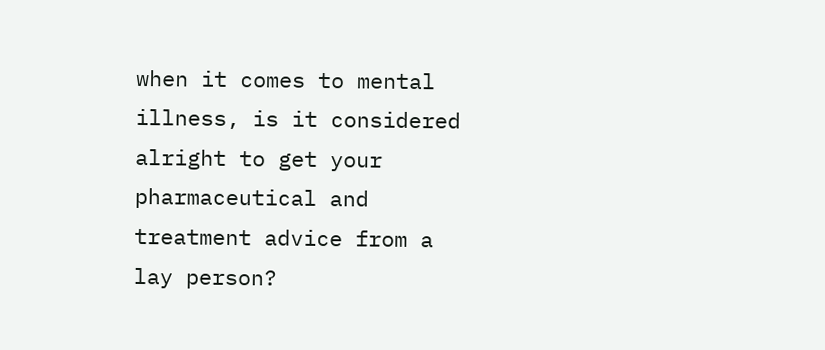when it comes to mental illness, is it considered alright to get your pharmaceutical and treatment advice from a lay person?